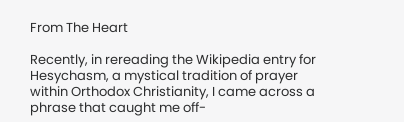From The Heart

Recently, in rereading the Wikipedia entry for Hesychasm, a mystical tradition of prayer within Orthodox Christianity, I came across a phrase that caught me off-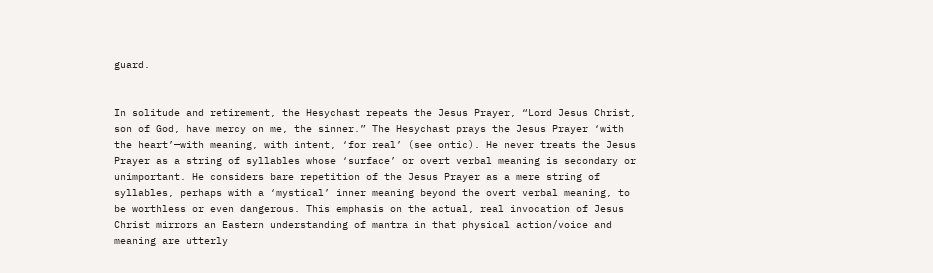guard.


In solitude and retirement, the Hesychast repeats the Jesus Prayer, “Lord Jesus Christ, son of God, have mercy on me, the sinner.” The Hesychast prays the Jesus Prayer ‘with the heart’—with meaning, with intent, ‘for real’ (see ontic). He never treats the Jesus Prayer as a string of syllables whose ‘surface’ or overt verbal meaning is secondary or unimportant. He considers bare repetition of the Jesus Prayer as a mere string of syllables, perhaps with a ‘mystical’ inner meaning beyond the overt verbal meaning, to be worthless or even dangerous. This emphasis on the actual, real invocation of Jesus Christ mirrors an Eastern understanding of mantra in that physical action/voice and meaning are utterly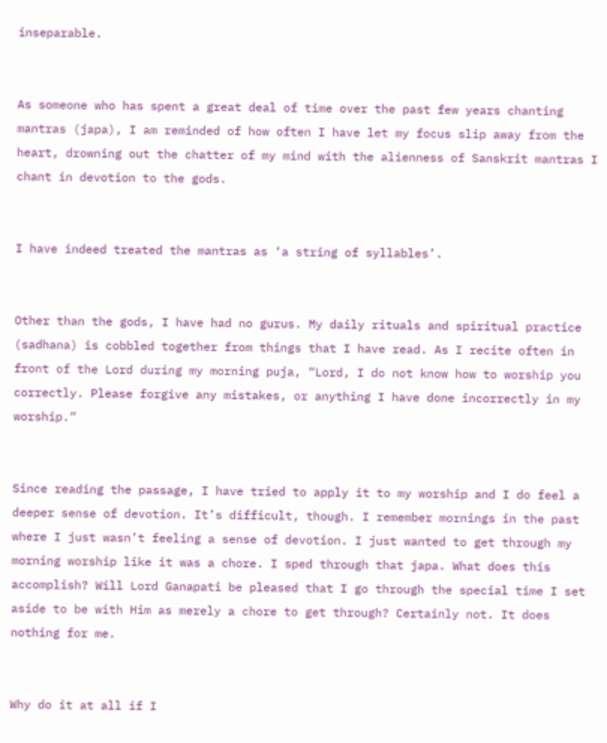inseparable.


As someone who has spent a great deal of time over the past few years chanting mantras (japa), I am reminded of how often I have let my focus slip away from the heart, drowning out the chatter of my mind with the alienness of Sanskrit mantras I chant in devotion to the gods.


I have indeed treated the mantras as ‘a string of syllables’.


Other than the gods, I have had no gurus. My daily rituals and spiritual practice (sadhana) is cobbled together from things that I have read. As I recite often in front of the Lord during my morning puja, “Lord, I do not know how to worship you correctly. Please forgive any mistakes, or anything I have done incorrectly in my worship.”


Since reading the passage, I have tried to apply it to my worship and I do feel a deeper sense of devotion. It’s difficult, though. I remember mornings in the past where I just wasn’t feeling a sense of devotion. I just wanted to get through my morning worship like it was a chore. I sped through that japa. What does this accomplish? Will Lord Ganapati be pleased that I go through the special time I set aside to be with Him as merely a chore to get through? Certainly not. It does nothing for me.


Why do it at all if I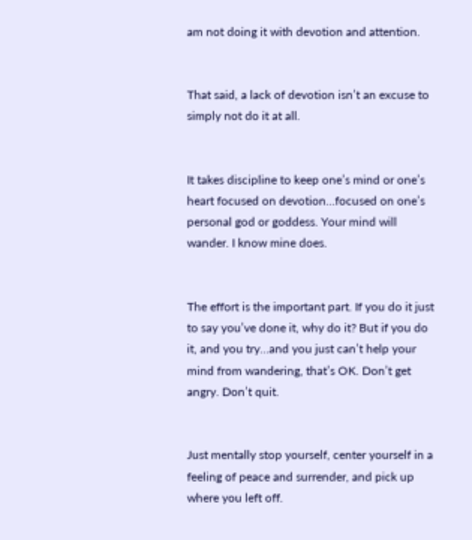am not doing it with devotion and attention.


That said, a lack of devotion isn’t an excuse to simply not do it at all.


It takes discipline to keep one’s mind or one’s heart focused on devotion…focused on one’s personal god or goddess. Your mind will wander. I know mine does.


The effort is the important part. If you do it just to say you’ve done it, why do it? But if you do it, and you try…and you just can’t help your mind from wandering, that’s OK. Don’t get angry. Don’t quit.


Just mentally stop yourself, center yourself in a feeling of peace and surrender, and pick up where you left off.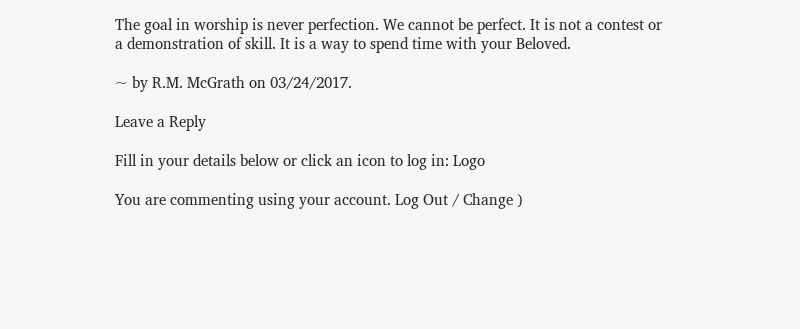The goal in worship is never perfection. We cannot be perfect. It is not a contest or a demonstration of skill. It is a way to spend time with your Beloved.

~ by R.M. McGrath on 03/24/2017.

Leave a Reply

Fill in your details below or click an icon to log in: Logo

You are commenting using your account. Log Out / Change )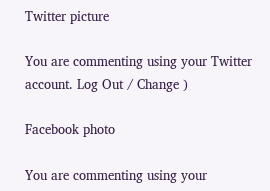Twitter picture

You are commenting using your Twitter account. Log Out / Change )

Facebook photo

You are commenting using your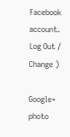Facebook account. Log Out / Change )

Google+ photo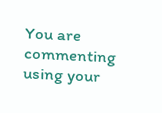You are commenting using your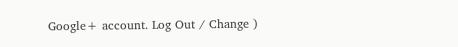Google+ account. Log Out / Change )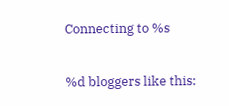Connecting to %s

%d bloggers like this: